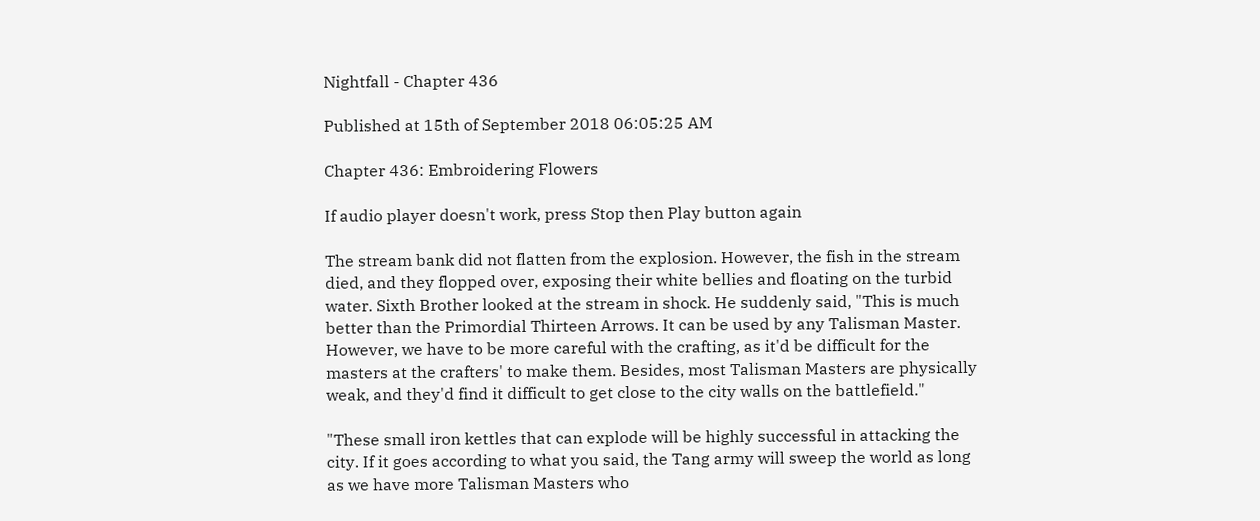Nightfall - Chapter 436

Published at 15th of September 2018 06:05:25 AM

Chapter 436: Embroidering Flowers

If audio player doesn't work, press Stop then Play button again

The stream bank did not flatten from the explosion. However, the fish in the stream died, and they flopped over, exposing their white bellies and floating on the turbid water. Sixth Brother looked at the stream in shock. He suddenly said, "This is much better than the Primordial Thirteen Arrows. It can be used by any Talisman Master. However, we have to be more careful with the crafting, as it'd be difficult for the masters at the crafters' to make them. Besides, most Talisman Masters are physically weak, and they'd find it difficult to get close to the city walls on the battlefield."

"These small iron kettles that can explode will be highly successful in attacking the city. If it goes according to what you said, the Tang army will sweep the world as long as we have more Talisman Masters who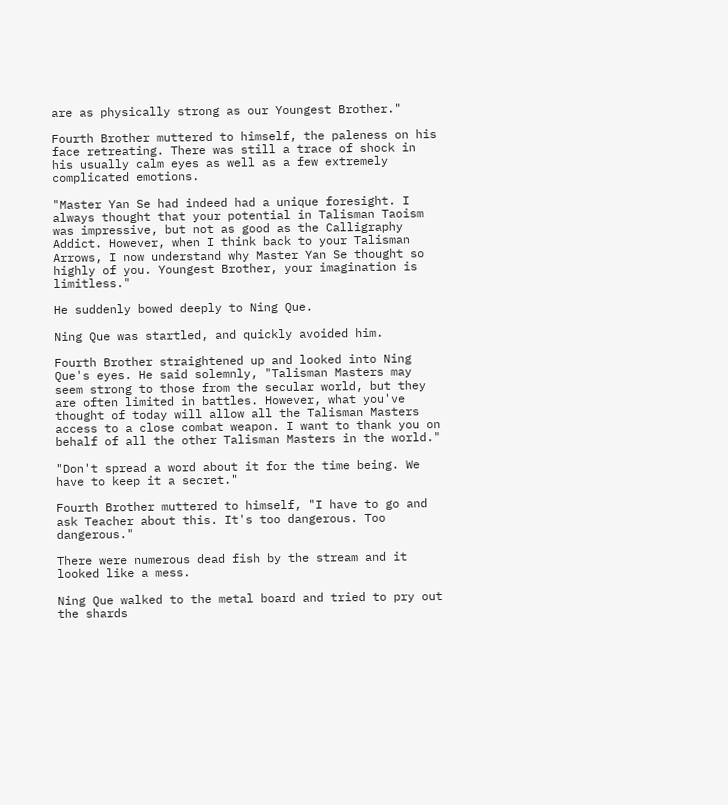are as physically strong as our Youngest Brother."

Fourth Brother muttered to himself, the paleness on his face retreating. There was still a trace of shock in his usually calm eyes as well as a few extremely complicated emotions.

"Master Yan Se had indeed had a unique foresight. I always thought that your potential in Talisman Taoism was impressive, but not as good as the Calligraphy Addict. However, when I think back to your Talisman Arrows, I now understand why Master Yan Se thought so highly of you. Youngest Brother, your imagination is limitless."

He suddenly bowed deeply to Ning Que.

Ning Que was startled, and quickly avoided him.

Fourth Brother straightened up and looked into Ning Que's eyes. He said solemnly, "Talisman Masters may seem strong to those from the secular world, but they are often limited in battles. However, what you've thought of today will allow all the Talisman Masters access to a close combat weapon. I want to thank you on behalf of all the other Talisman Masters in the world."

"Don't spread a word about it for the time being. We have to keep it a secret."

Fourth Brother muttered to himself, "I have to go and ask Teacher about this. It's too dangerous. Too dangerous."

There were numerous dead fish by the stream and it looked like a mess.

Ning Que walked to the metal board and tried to pry out the shards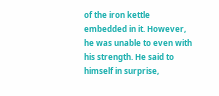of the iron kettle embedded in it. However, he was unable to even with his strength. He said to himself in surprise,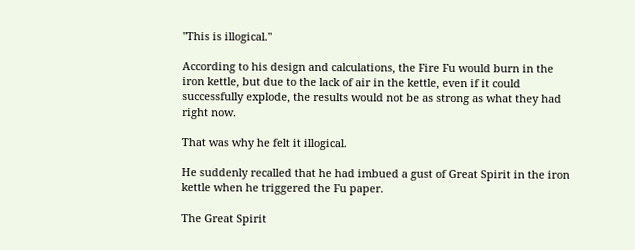"This is illogical."

According to his design and calculations, the Fire Fu would burn in the iron kettle, but due to the lack of air in the kettle, even if it could successfully explode, the results would not be as strong as what they had right now.

That was why he felt it illogical.

He suddenly recalled that he had imbued a gust of Great Spirit in the iron kettle when he triggered the Fu paper.

The Great Spirit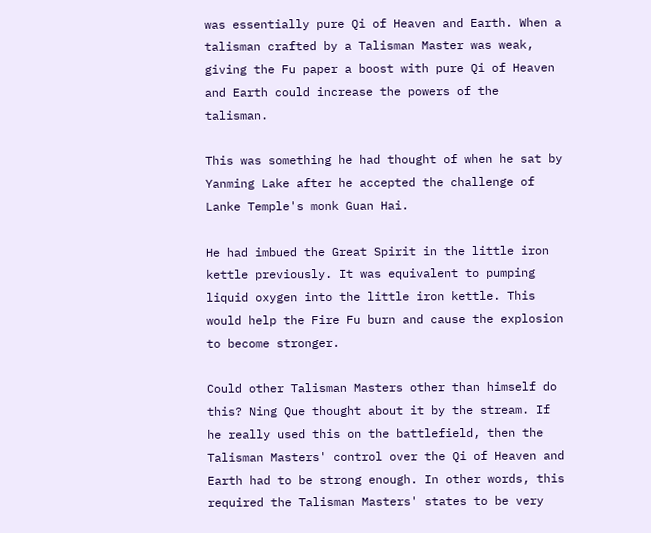was essentially pure Qi of Heaven and Earth. When a talisman crafted by a Talisman Master was weak, giving the Fu paper a boost with pure Qi of Heaven and Earth could increase the powers of the talisman.

This was something he had thought of when he sat by Yanming Lake after he accepted the challenge of Lanke Temple's monk Guan Hai.

He had imbued the Great Spirit in the little iron kettle previously. It was equivalent to pumping liquid oxygen into the little iron kettle. This would help the Fire Fu burn and cause the explosion to become stronger.

Could other Talisman Masters other than himself do this? Ning Que thought about it by the stream. If he really used this on the battlefield, then the Talisman Masters' control over the Qi of Heaven and Earth had to be strong enough. In other words, this required the Talisman Masters' states to be very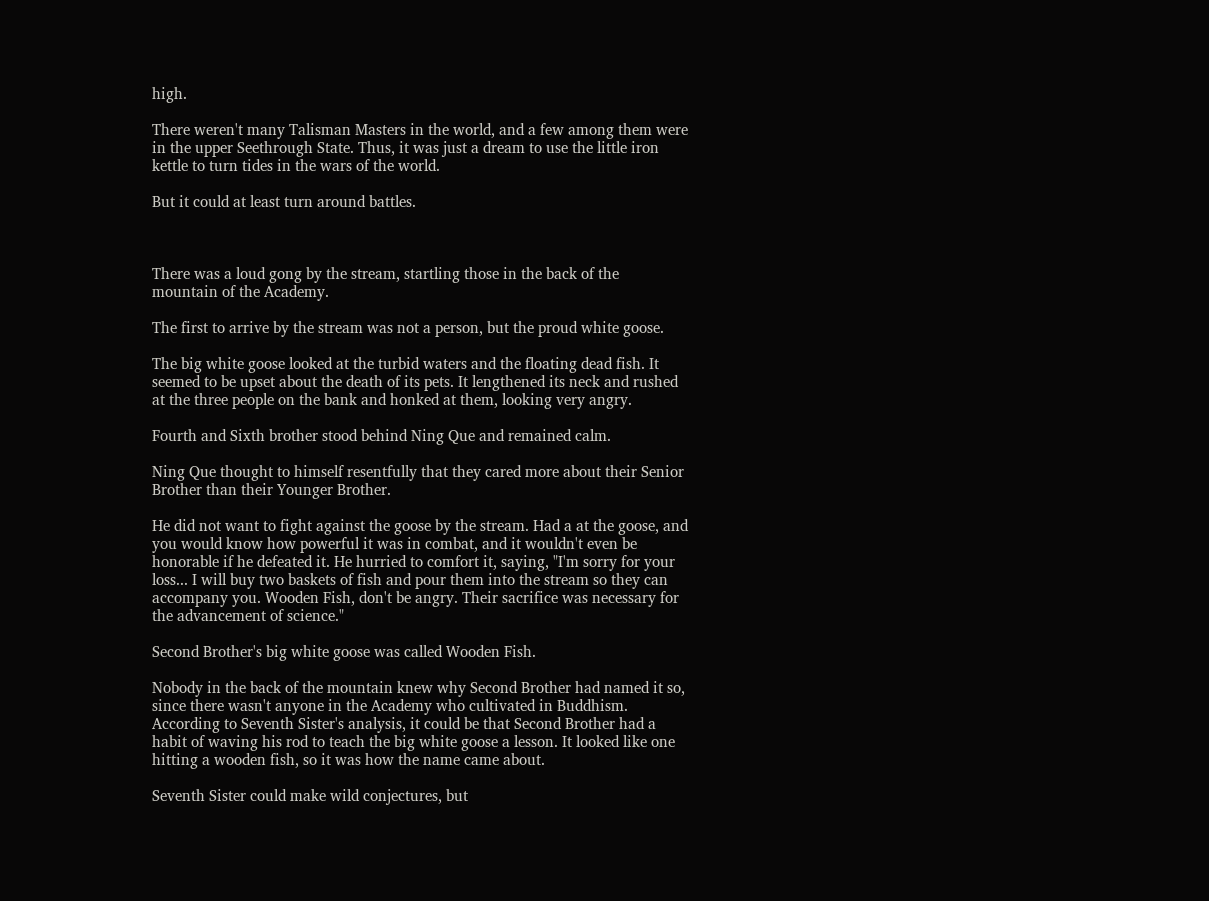high.

There weren't many Talisman Masters in the world, and a few among them were in the upper Seethrough State. Thus, it was just a dream to use the little iron kettle to turn tides in the wars of the world.

But it could at least turn around battles.



There was a loud gong by the stream, startling those in the back of the mountain of the Academy.

The first to arrive by the stream was not a person, but the proud white goose.

The big white goose looked at the turbid waters and the floating dead fish. It seemed to be upset about the death of its pets. It lengthened its neck and rushed at the three people on the bank and honked at them, looking very angry.

Fourth and Sixth brother stood behind Ning Que and remained calm.

Ning Que thought to himself resentfully that they cared more about their Senior Brother than their Younger Brother.

He did not want to fight against the goose by the stream. Had a at the goose, and you would know how powerful it was in combat, and it wouldn't even be honorable if he defeated it. He hurried to comfort it, saying, "I'm sorry for your loss... I will buy two baskets of fish and pour them into the stream so they can accompany you. Wooden Fish, don't be angry. Their sacrifice was necessary for the advancement of science."

Second Brother's big white goose was called Wooden Fish.

Nobody in the back of the mountain knew why Second Brother had named it so, since there wasn't anyone in the Academy who cultivated in Buddhism. According to Seventh Sister's analysis, it could be that Second Brother had a habit of waving his rod to teach the big white goose a lesson. It looked like one hitting a wooden fish, so it was how the name came about.

Seventh Sister could make wild conjectures, but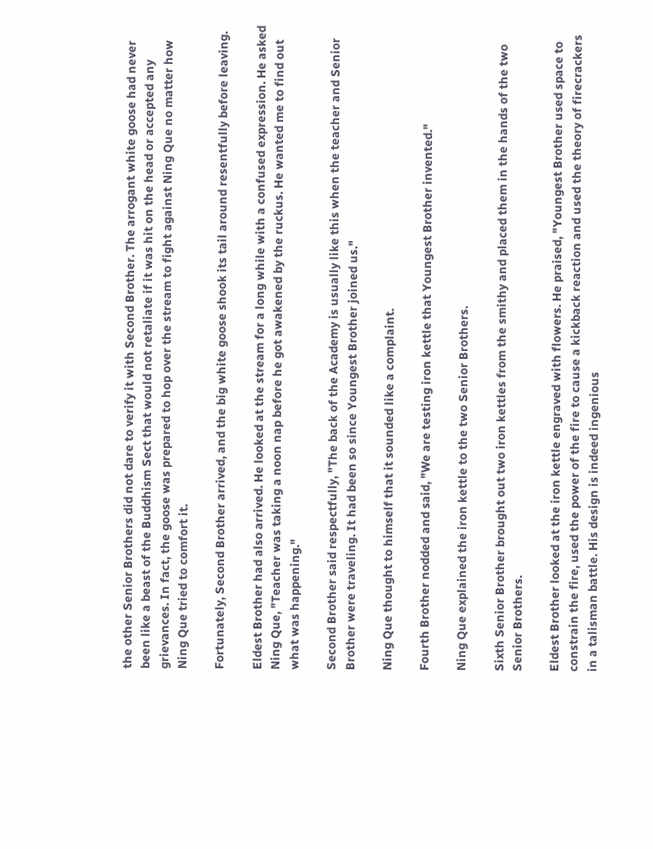the other Senior Brothers did not dare to verify it with Second Brother. The arrogant white goose had never been like a beast of the Buddhism Sect that would not retaliate if it was hit on the head or accepted any grievances. In fact, the goose was prepared to hop over the stream to fight against Ning Que no matter how Ning Que tried to comfort it.

Fortunately, Second Brother arrived, and the big white goose shook its tail around resentfully before leaving.

Eldest Brother had also arrived. He looked at the stream for a long while with a confused expression. He asked Ning Que, "Teacher was taking a noon nap before he got awakened by the ruckus. He wanted me to find out what was happening."

Second Brother said respectfully, "The back of the Academy is usually like this when the teacher and Senior Brother were traveling. It had been so since Youngest Brother joined us."

Ning Que thought to himself that it sounded like a complaint.

Fourth Brother nodded and said, "We are testing iron kettle that Youngest Brother invented."

Ning Que explained the iron kettle to the two Senior Brothers.

Sixth Senior Brother brought out two iron kettles from the smithy and placed them in the hands of the two Senior Brothers.

Eldest Brother looked at the iron kettle engraved with flowers. He praised, "Youngest Brother used space to constrain the fire, used the power of the fire to cause a kickback reaction and used the theory of firecrackers in a talisman battle. His design is indeed ingenious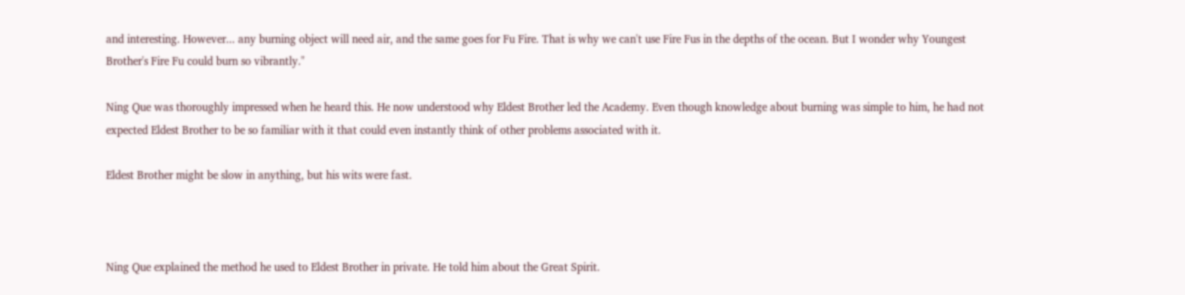and interesting. However... any burning object will need air, and the same goes for Fu Fire. That is why we can't use Fire Fus in the depths of the ocean. But I wonder why Youngest Brother's Fire Fu could burn so vibrantly."

Ning Que was thoroughly impressed when he heard this. He now understood why Eldest Brother led the Academy. Even though knowledge about burning was simple to him, he had not expected Eldest Brother to be so familiar with it that could even instantly think of other problems associated with it.

Eldest Brother might be slow in anything, but his wits were fast.



Ning Que explained the method he used to Eldest Brother in private. He told him about the Great Spirit.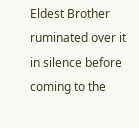Eldest Brother ruminated over it in silence before coming to the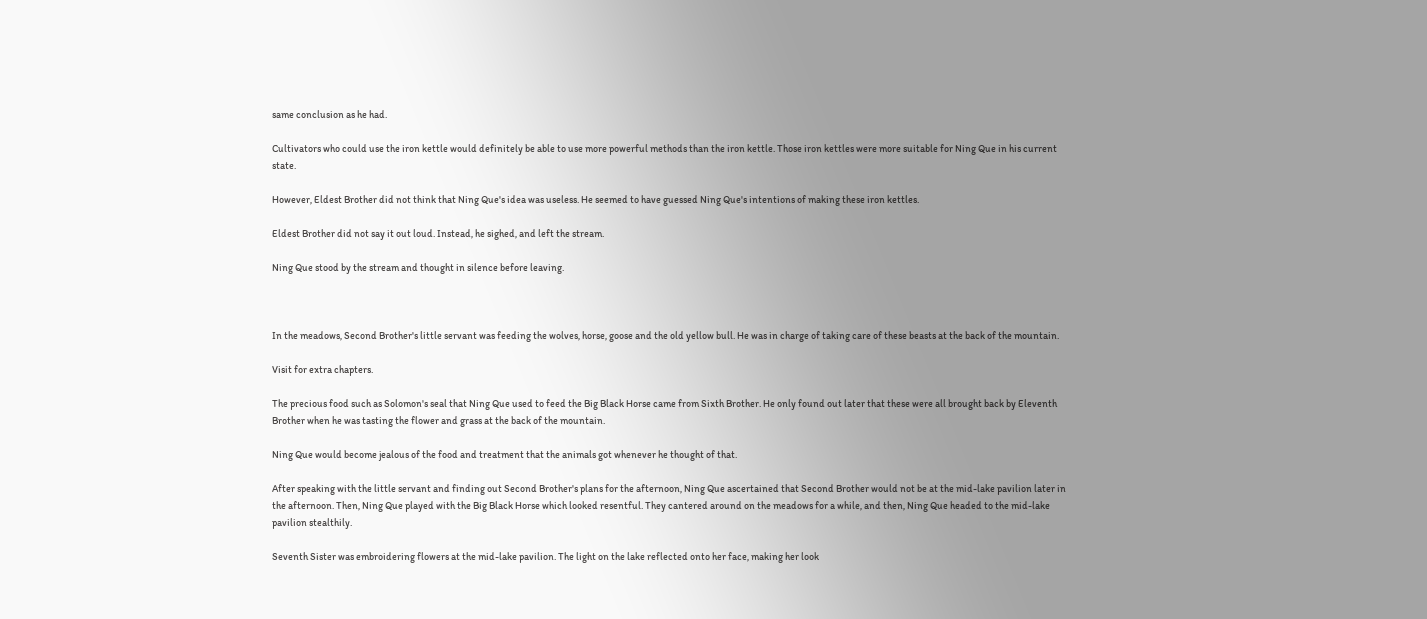same conclusion as he had.

Cultivators who could use the iron kettle would definitely be able to use more powerful methods than the iron kettle. Those iron kettles were more suitable for Ning Que in his current state.

However, Eldest Brother did not think that Ning Que's idea was useless. He seemed to have guessed Ning Que's intentions of making these iron kettles.

Eldest Brother did not say it out loud. Instead, he sighed, and left the stream.

Ning Que stood by the stream and thought in silence before leaving.



In the meadows, Second Brother's little servant was feeding the wolves, horse, goose and the old yellow bull. He was in charge of taking care of these beasts at the back of the mountain.

Visit for extra chapters.

The precious food such as Solomon's seal that Ning Que used to feed the Big Black Horse came from Sixth Brother. He only found out later that these were all brought back by Eleventh Brother when he was tasting the flower and grass at the back of the mountain.

Ning Que would become jealous of the food and treatment that the animals got whenever he thought of that.

After speaking with the little servant and finding out Second Brother's plans for the afternoon, Ning Que ascertained that Second Brother would not be at the mid-lake pavilion later in the afternoon. Then, Ning Que played with the Big Black Horse which looked resentful. They cantered around on the meadows for a while, and then, Ning Que headed to the mid-lake pavilion stealthily.

Seventh Sister was embroidering flowers at the mid-lake pavilion. The light on the lake reflected onto her face, making her look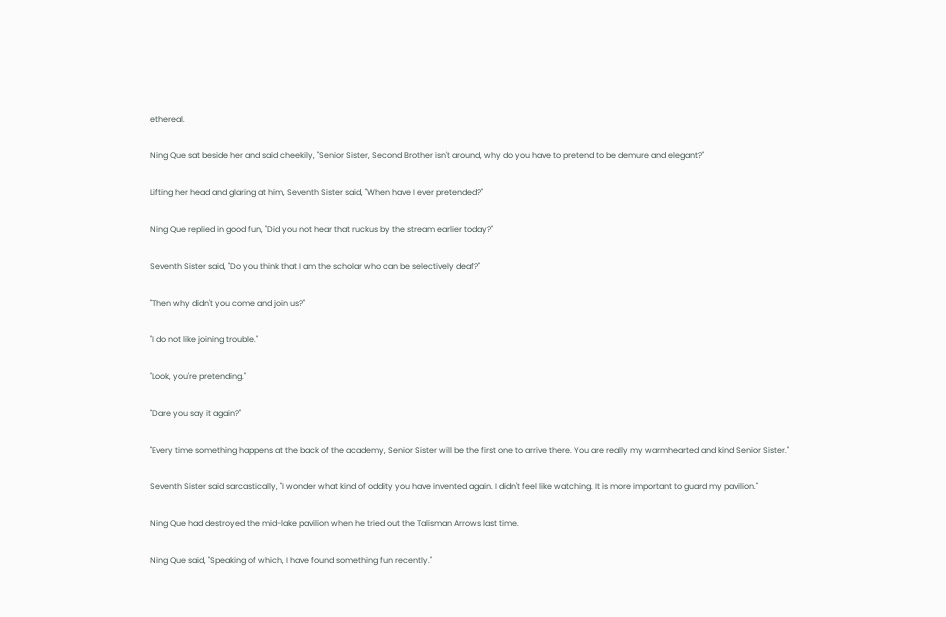ethereal.

Ning Que sat beside her and said cheekily, "Senior Sister, Second Brother isn't around, why do you have to pretend to be demure and elegant?"

Lifting her head and glaring at him, Seventh Sister said, "When have I ever pretended?"

Ning Que replied in good fun, "Did you not hear that ruckus by the stream earlier today?"

Seventh Sister said, "Do you think that I am the scholar who can be selectively deaf?"

"Then why didn't you come and join us?"

"I do not like joining trouble."

"Look, you're pretending."

"Dare you say it again?"

"Every time something happens at the back of the academy, Senior Sister will be the first one to arrive there. You are really my warmhearted and kind Senior Sister."

Seventh Sister said sarcastically, "I wonder what kind of oddity you have invented again. I didn't feel like watching. It is more important to guard my pavilion."

Ning Que had destroyed the mid-lake pavilion when he tried out the Talisman Arrows last time.

Ning Que said, "Speaking of which, I have found something fun recently."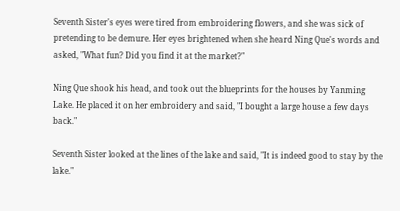Seventh Sister's eyes were tired from embroidering flowers, and she was sick of pretending to be demure. Her eyes brightened when she heard Ning Que's words and asked, "What fun? Did you find it at the market?"

Ning Que shook his head, and took out the blueprints for the houses by Yanming Lake. He placed it on her embroidery and said, "I bought a large house a few days back."

Seventh Sister looked at the lines of the lake and said, "It is indeed good to stay by the lake."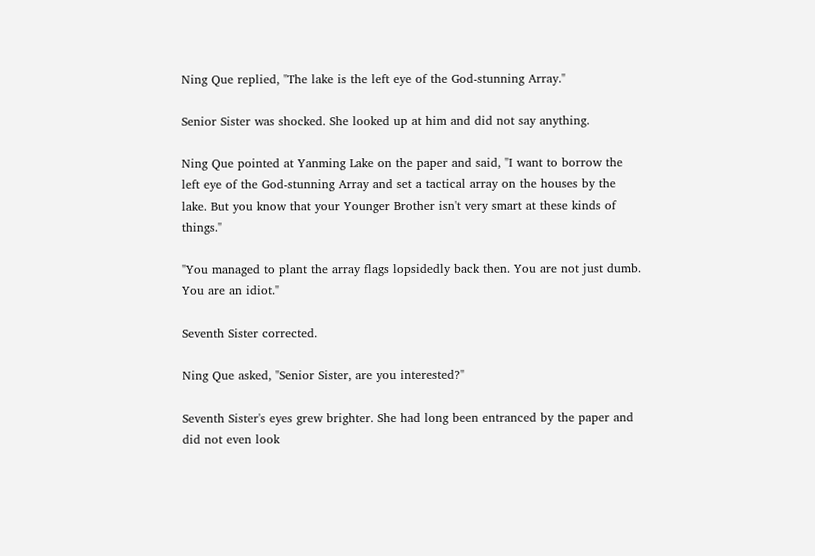Ning Que replied, "The lake is the left eye of the God-stunning Array."

Senior Sister was shocked. She looked up at him and did not say anything.

Ning Que pointed at Yanming Lake on the paper and said, "I want to borrow the left eye of the God-stunning Array and set a tactical array on the houses by the lake. But you know that your Younger Brother isn't very smart at these kinds of things."

"You managed to plant the array flags lopsidedly back then. You are not just dumb. You are an idiot."

Seventh Sister corrected.

Ning Que asked, "Senior Sister, are you interested?"

Seventh Sister's eyes grew brighter. She had long been entranced by the paper and did not even look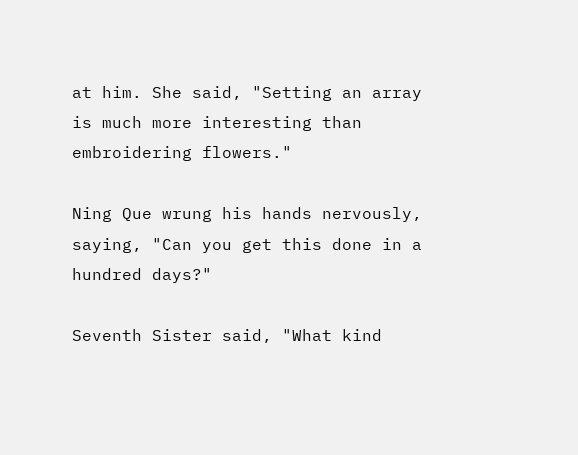at him. She said, "Setting an array is much more interesting than embroidering flowers."

Ning Que wrung his hands nervously, saying, "Can you get this done in a hundred days?"

Seventh Sister said, "What kind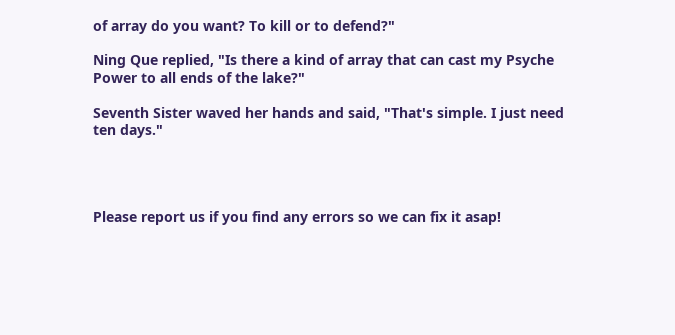of array do you want? To kill or to defend?"

Ning Que replied, "Is there a kind of array that can cast my Psyche Power to all ends of the lake?"

Seventh Sister waved her hands and said, "That's simple. I just need ten days."




Please report us if you find any errors so we can fix it asap!